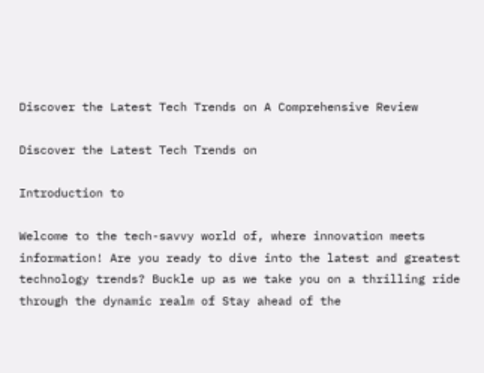Discover the Latest Tech Trends on A Comprehensive Review

Discover the Latest Tech Trends on

Introduction to

Welcome to the tech-savvy world of, where innovation meets information! Are you ready to dive into the latest and greatest technology trends? Buckle up as we take you on a thrilling ride through the dynamic realm of Stay ahead of the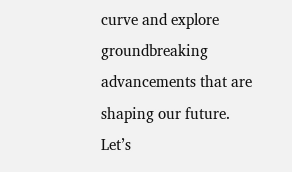curve and explore groundbreaking advancements that are shaping our future. Let’s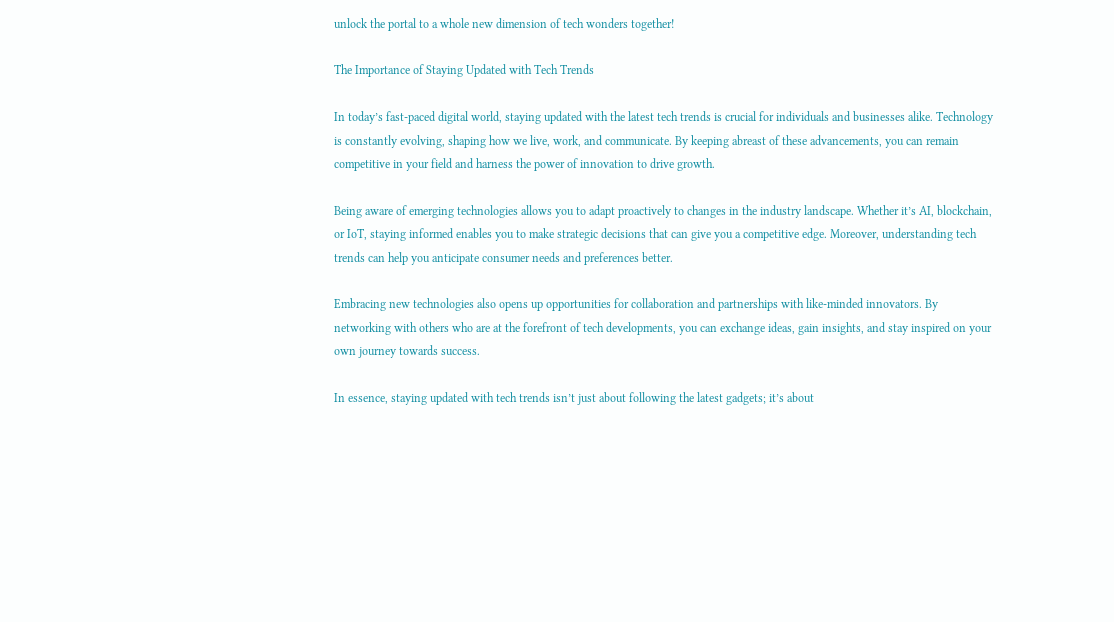unlock the portal to a whole new dimension of tech wonders together!

The Importance of Staying Updated with Tech Trends

In today’s fast-paced digital world, staying updated with the latest tech trends is crucial for individuals and businesses alike. Technology is constantly evolving, shaping how we live, work, and communicate. By keeping abreast of these advancements, you can remain competitive in your field and harness the power of innovation to drive growth.

Being aware of emerging technologies allows you to adapt proactively to changes in the industry landscape. Whether it’s AI, blockchain, or IoT, staying informed enables you to make strategic decisions that can give you a competitive edge. Moreover, understanding tech trends can help you anticipate consumer needs and preferences better.

Embracing new technologies also opens up opportunities for collaboration and partnerships with like-minded innovators. By networking with others who are at the forefront of tech developments, you can exchange ideas, gain insights, and stay inspired on your own journey towards success.

In essence, staying updated with tech trends isn’t just about following the latest gadgets; it’s about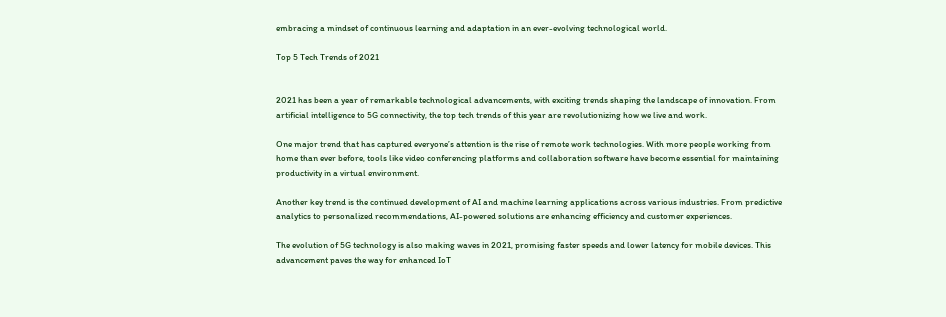embracing a mindset of continuous learning and adaptation in an ever-evolving technological world.

Top 5 Tech Trends of 2021


2021 has been a year of remarkable technological advancements, with exciting trends shaping the landscape of innovation. From artificial intelligence to 5G connectivity, the top tech trends of this year are revolutionizing how we live and work.

One major trend that has captured everyone’s attention is the rise of remote work technologies. With more people working from home than ever before, tools like video conferencing platforms and collaboration software have become essential for maintaining productivity in a virtual environment.

Another key trend is the continued development of AI and machine learning applications across various industries. From predictive analytics to personalized recommendations, AI-powered solutions are enhancing efficiency and customer experiences.

The evolution of 5G technology is also making waves in 2021, promising faster speeds and lower latency for mobile devices. This advancement paves the way for enhanced IoT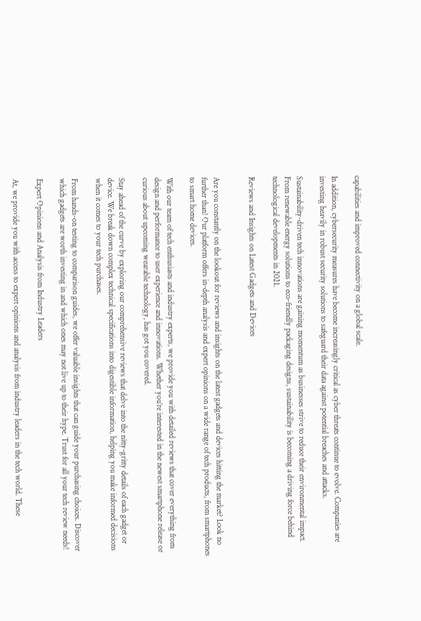capabilities and improved connectivity on a global scale.

In addition, cybersecurity measures have become increasingly critical as cyber threats continue to evolve. Companies are investing heavily in robust security solutions to safeguard their data against potential breaches and attacks.

Sustainability-driven tech innovations are gaining momentum as businesses strive to reduce their environmental impact. From renewable energy solutions to eco-friendly packaging designs, sustainability is becoming a driving force behind technological developments in 2021.

Reviews and Insights on Latest Gadgets and Devices


Are you constantly on the lookout for reviews and insights on the latest gadgets and devices hitting the market? Look no further than! Our platform offers in-depth analysis and expert opinions on a wide range of tech products, from smartphones to smart home devices.

With our team of tech enthusiasts and industry experts, we provide you with detailed reviews that cover everything from design and performance to user experience and innovations. Whether you’re interested in the newest smartphone release or curious about upcoming wearable technology, has got you covered.

Stay ahead of the curve by exploring our comprehensive reviews that delve into the nitty-gritty details of each gadget or device. We break down complex technical specifications into digestible information, helping you make informed decisions when it comes to your tech purchases.

From hands-on testing to comparison guides, we offer valuable insights that can guide your purchasing choices. Discover which gadgets are worth investing in and which ones may not live up to their hype. Trust for all your tech review needs!

Expert Opinions and Analysis from Industry Leaders

At, we provide you with access to expert opinions and analysis from industry leaders in the tech world. These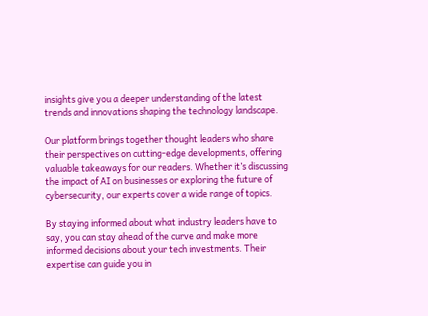insights give you a deeper understanding of the latest trends and innovations shaping the technology landscape.

Our platform brings together thought leaders who share their perspectives on cutting-edge developments, offering valuable takeaways for our readers. Whether it’s discussing the impact of AI on businesses or exploring the future of cybersecurity, our experts cover a wide range of topics.

By staying informed about what industry leaders have to say, you can stay ahead of the curve and make more informed decisions about your tech investments. Their expertise can guide you in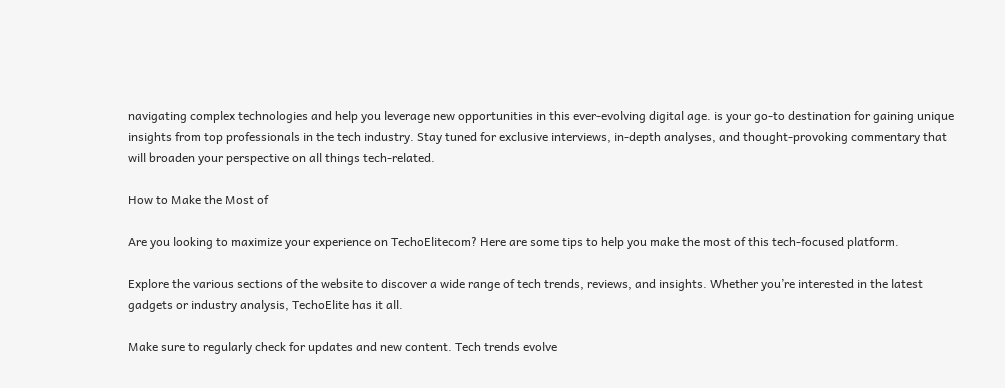navigating complex technologies and help you leverage new opportunities in this ever-evolving digital age. is your go-to destination for gaining unique insights from top professionals in the tech industry. Stay tuned for exclusive interviews, in-depth analyses, and thought-provoking commentary that will broaden your perspective on all things tech-related.

How to Make the Most of

Are you looking to maximize your experience on TechoElitecom? Here are some tips to help you make the most of this tech-focused platform.

Explore the various sections of the website to discover a wide range of tech trends, reviews, and insights. Whether you’re interested in the latest gadgets or industry analysis, TechoElite has it all.

Make sure to regularly check for updates and new content. Tech trends evolve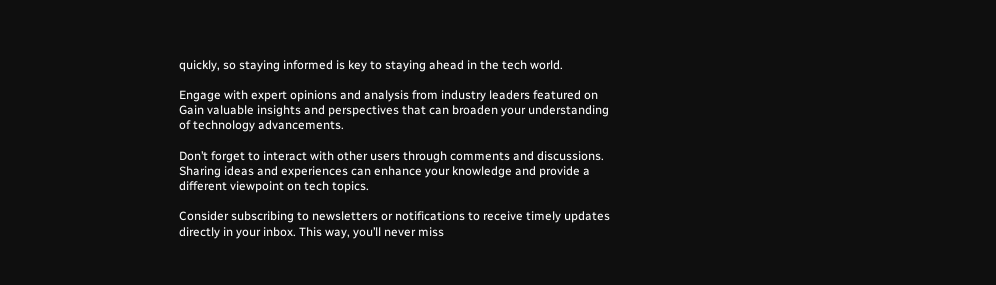quickly, so staying informed is key to staying ahead in the tech world.

Engage with expert opinions and analysis from industry leaders featured on Gain valuable insights and perspectives that can broaden your understanding of technology advancements.

Don’t forget to interact with other users through comments and discussions. Sharing ideas and experiences can enhance your knowledge and provide a different viewpoint on tech topics.

Consider subscribing to newsletters or notifications to receive timely updates directly in your inbox. This way, you’ll never miss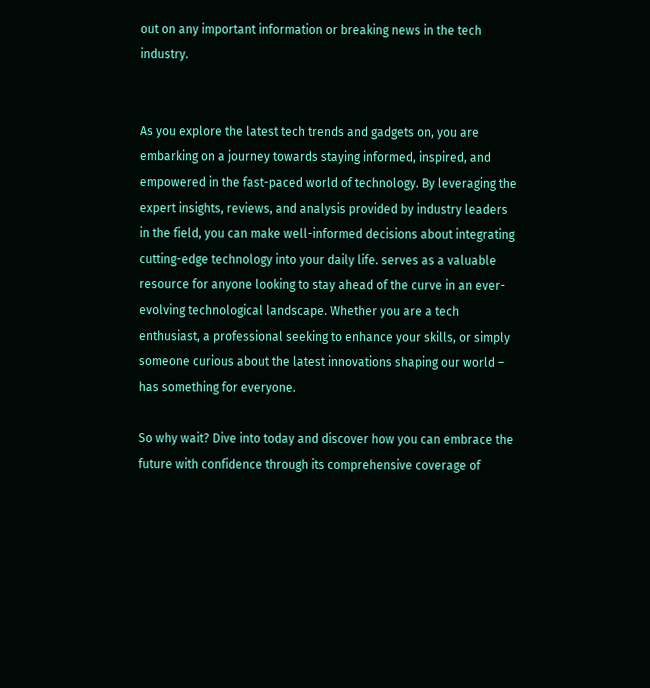out on any important information or breaking news in the tech industry.


As you explore the latest tech trends and gadgets on, you are embarking on a journey towards staying informed, inspired, and empowered in the fast-paced world of technology. By leveraging the expert insights, reviews, and analysis provided by industry leaders in the field, you can make well-informed decisions about integrating cutting-edge technology into your daily life. serves as a valuable resource for anyone looking to stay ahead of the curve in an ever-evolving technological landscape. Whether you are a tech enthusiast, a professional seeking to enhance your skills, or simply someone curious about the latest innovations shaping our world – has something for everyone.

So why wait? Dive into today and discover how you can embrace the future with confidence through its comprehensive coverage of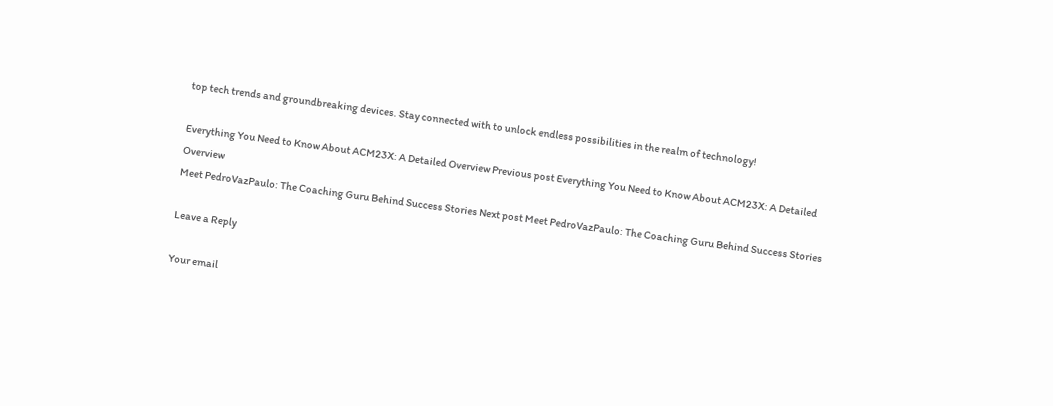top tech trends and groundbreaking devices. Stay connected with to unlock endless possibilities in the realm of technology!

Everything You Need to Know About ACM23X: A Detailed Overview Previous post Everything You Need to Know About ACM23X: A Detailed Overview
Meet PedroVazPaulo: The Coaching Guru Behind Success Stories Next post Meet PedroVazPaulo: The Coaching Guru Behind Success Stories

Leave a Reply

Your email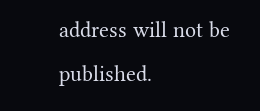address will not be published.